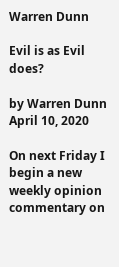Warren Dunn

Evil is as Evil does?

by Warren Dunn April 10, 2020

On next Friday I begin a new weekly opinion commentary on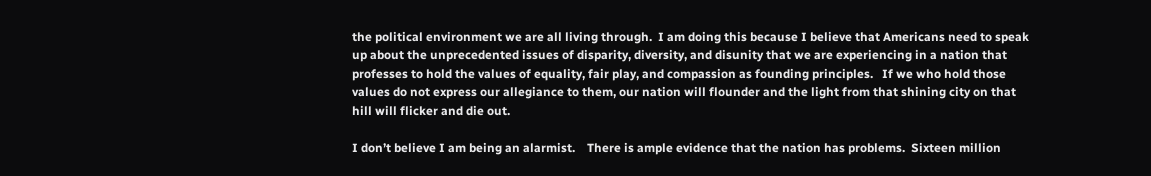the political environment we are all living through.  I am doing this because I believe that Americans need to speak up about the unprecedented issues of disparity, diversity, and disunity that we are experiencing in a nation that professes to hold the values of equality, fair play, and compassion as founding principles.   If we who hold those values do not express our allegiance to them, our nation will flounder and the light from that shining city on that hill will flicker and die out.

I don’t believe I am being an alarmist.    There is ample evidence that the nation has problems.  Sixteen million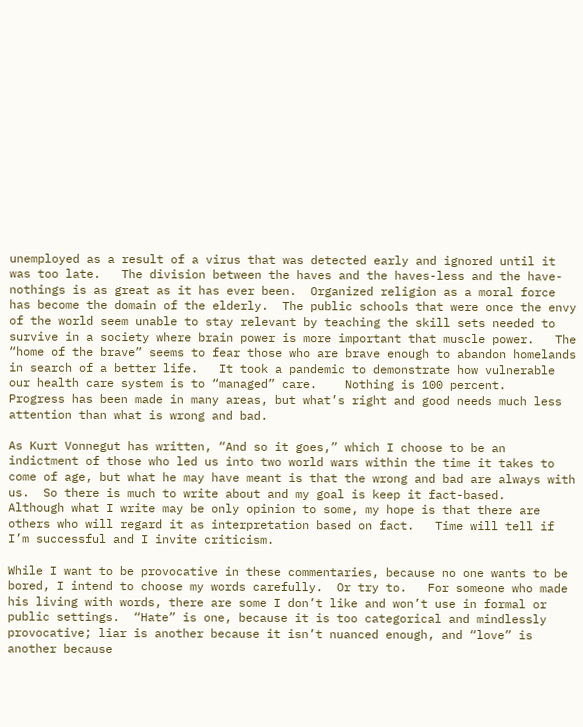unemployed as a result of a virus that was detected early and ignored until it was too late.   The division between the haves and the haves-less and the have-nothings is as great as it has ever been.  Organized religion as a moral force has become the domain of the elderly.  The public schools that were once the envy of the world seem unable to stay relevant by teaching the skill sets needed to survive in a society where brain power is more important that muscle power.   The “home of the brave” seems to fear those who are brave enough to abandon homelands in search of a better life.   It took a pandemic to demonstrate how vulnerable our health care system is to “managed” care.    Nothing is 100 percent.   Progress has been made in many areas, but what’s right and good needs much less attention than what is wrong and bad.

As Kurt Vonnegut has written, “And so it goes,” which I choose to be an indictment of those who led us into two world wars within the time it takes to come of age, but what he may have meant is that the wrong and bad are always with us.  So there is much to write about and my goal is keep it fact-based.   Although what I write may be only opinion to some, my hope is that there are others who will regard it as interpretation based on fact.   Time will tell if I’m successful and I invite criticism.

While I want to be provocative in these commentaries, because no one wants to be bored, I intend to choose my words carefully.  Or try to.   For someone who made his living with words, there are some I don’t like and won’t use in formal or public settings.  “Hate” is one, because it is too categorical and mindlessly provocative; liar is another because it isn’t nuanced enough, and “love” is another because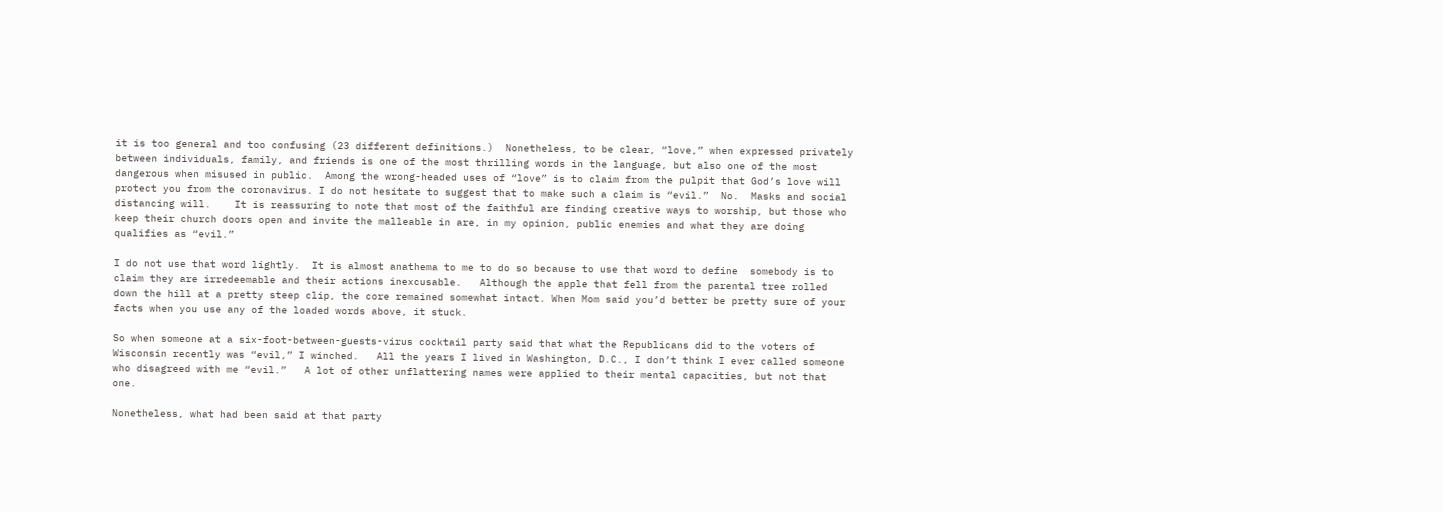it is too general and too confusing (23 different definitions.)  Nonetheless, to be clear, “love,” when expressed privately between individuals, family, and friends is one of the most thrilling words in the language, but also one of the most dangerous when misused in public.  Among the wrong-headed uses of “love” is to claim from the pulpit that God’s love will protect you from the coronavirus. I do not hesitate to suggest that to make such a claim is “evil.”  No.  Masks and social distancing will.    It is reassuring to note that most of the faithful are finding creative ways to worship, but those who keep their church doors open and invite the malleable in are, in my opinion, public enemies and what they are doing qualifies as “evil.”

I do not use that word lightly.  It is almost anathema to me to do so because to use that word to define  somebody is to claim they are irredeemable and their actions inexcusable.   Although the apple that fell from the parental tree rolled down the hill at a pretty steep clip, the core remained somewhat intact. When Mom said you’d better be pretty sure of your facts when you use any of the loaded words above, it stuck.

So when someone at a six-foot-between-guests-virus cocktail party said that what the Republicans did to the voters of Wisconsin recently was “evil,” I winched.   All the years I lived in Washington, D.C., I don’t think I ever called someone who disagreed with me “evil.”   A lot of other unflattering names were applied to their mental capacities, but not that one.

Nonetheless, what had been said at that party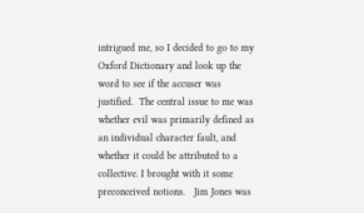intrigued me, so I decided to go to my Oxford Dictionary and look up the word to see if the accuser was justified.  The central issue to me was whether evil was primarily defined as an individual character fault, and whether it could be attributed to a collective. I brought with it some preconceived notions.   Jim Jones was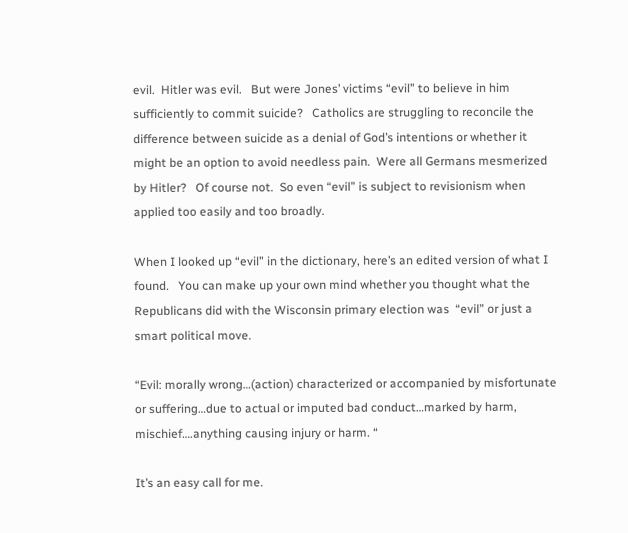evil.  Hitler was evil.   But were Jones’ victims “evil” to believe in him sufficiently to commit suicide?   Catholics are struggling to reconcile the difference between suicide as a denial of God’s intentions or whether it might be an option to avoid needless pain.  Were all Germans mesmerized by Hitler?   Of course not.  So even “evil” is subject to revisionism when applied too easily and too broadly.

When I looked up “evil” in the dictionary, here’s an edited version of what I found.   You can make up your own mind whether you thought what the Republicans did with the Wisconsin primary election was  “evil” or just a smart political move.

“Evil: morally wrong…(action) characterized or accompanied by misfortunate or suffering…due to actual or imputed bad conduct…marked by harm, mischief….anything causing injury or harm. “

It’s an easy call for me.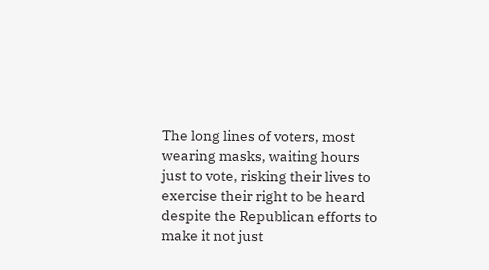The long lines of voters, most wearing masks, waiting hours just to vote, risking their lives to exercise their right to be heard despite the Republican efforts to make it not just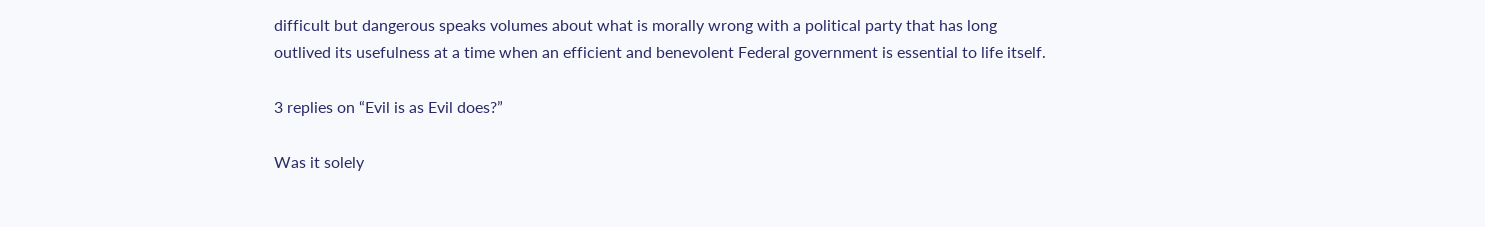difficult but dangerous speaks volumes about what is morally wrong with a political party that has long outlived its usefulness at a time when an efficient and benevolent Federal government is essential to life itself.

3 replies on “Evil is as Evil does?”

Was it solely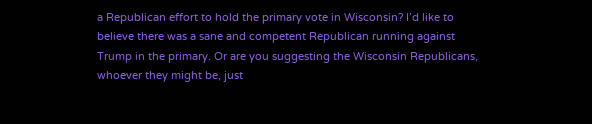a Republican effort to hold the primary vote in Wisconsin? I’d like to believe there was a sane and competent Republican running against Trump in the primary. Or are you suggesting the Wisconsin Republicans, whoever they might be, just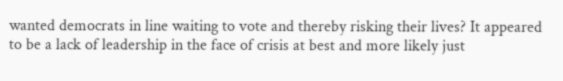wanted democrats in line waiting to vote and thereby risking their lives? It appeared to be a lack of leadership in the face of crisis at best and more likely just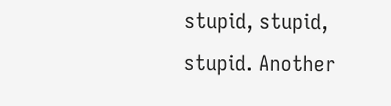stupid, stupid, stupid. Another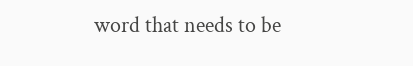word that needs to be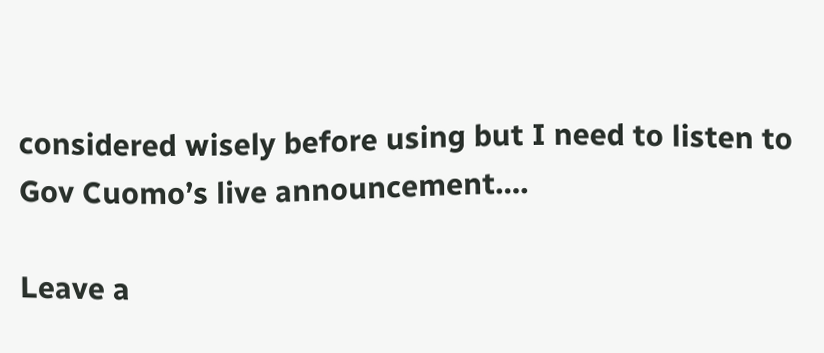considered wisely before using but I need to listen to Gov Cuomo’s live announcement….

Leave a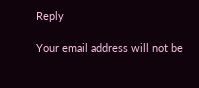Reply

Your email address will not be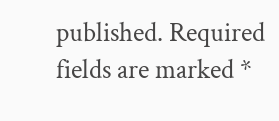published. Required fields are marked *